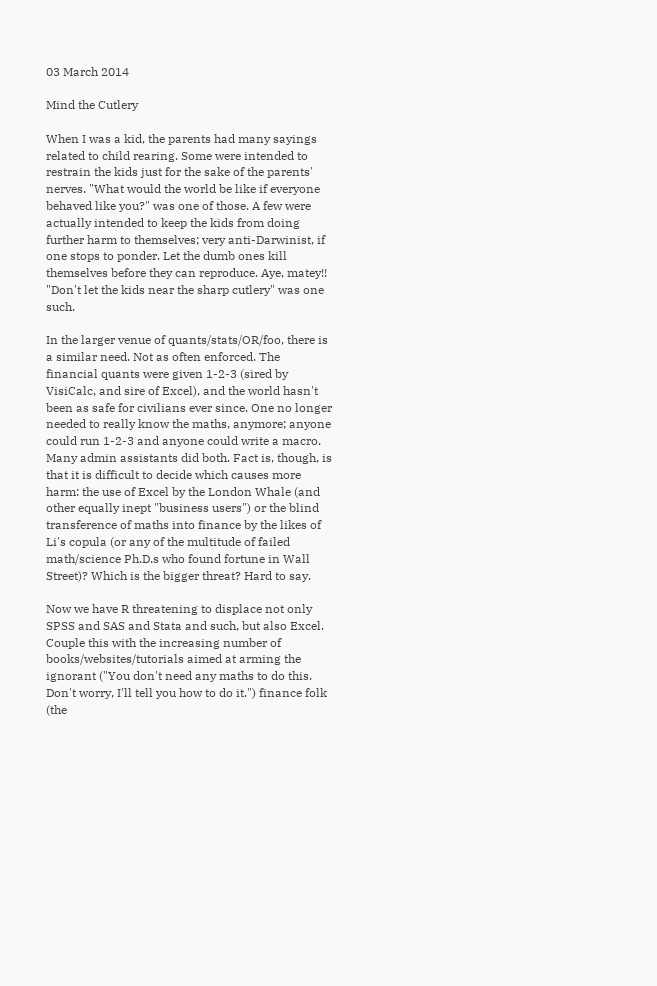03 March 2014

Mind the Cutlery

When I was a kid, the parents had many sayings related to child rearing. Some were intended to restrain the kids just for the sake of the parents' nerves. "What would the world be like if everyone behaved like you?" was one of those. A few were actually intended to keep the kids from doing further harm to themselves; very anti-Darwinist, if one stops to ponder. Let the dumb ones kill themselves before they can reproduce. Aye, matey!! "Don't let the kids near the sharp cutlery" was one such.

In the larger venue of quants/stats/OR/foo, there is a similar need. Not as often enforced. The financial quants were given 1-2-3 (sired by VisiCalc, and sire of Excel), and the world hasn't been as safe for civilians ever since. One no longer needed to really know the maths, anymore; anyone could run 1-2-3 and anyone could write a macro. Many admin assistants did both. Fact is, though, is that it is difficult to decide which causes more harm: the use of Excel by the London Whale (and other equally inept "business users") or the blind transference of maths into finance by the likes of Li's copula (or any of the multitude of failed math/science Ph.D.s who found fortune in Wall Street)? Which is the bigger threat? Hard to say.

Now we have R threatening to displace not only SPSS and SAS and Stata and such, but also Excel. Couple this with the increasing number of books/websites/tutorials aimed at arming the ignorant ("You don't need any maths to do this. Don't worry, I'll tell you how to do it.") finance folk (the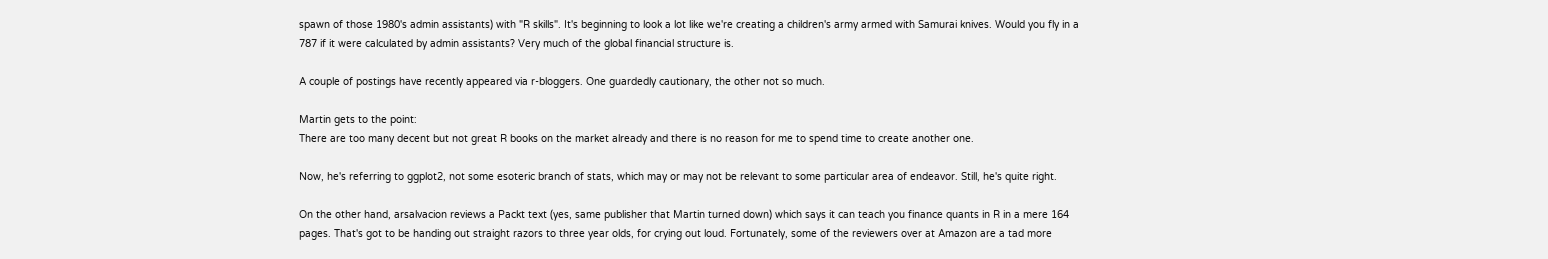spawn of those 1980's admin assistants) with "R skills". It's beginning to look a lot like we're creating a children's army armed with Samurai knives. Would you fly in a 787 if it were calculated by admin assistants? Very much of the global financial structure is.

A couple of postings have recently appeared via r-bloggers. One guardedly cautionary, the other not so much.

Martin gets to the point:
There are too many decent but not great R books on the market already and there is no reason for me to spend time to create another one.

Now, he's referring to ggplot2, not some esoteric branch of stats, which may or may not be relevant to some particular area of endeavor. Still, he's quite right.

On the other hand, arsalvacion reviews a Packt text (yes, same publisher that Martin turned down) which says it can teach you finance quants in R in a mere 164 pages. That's got to be handing out straight razors to three year olds, for crying out loud. Fortunately, some of the reviewers over at Amazon are a tad more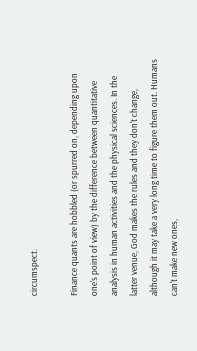circumspect.

Finance quants are hobbled (or spurred on, depending upon one's point of view) by the difference between quantitative analysis in human activities and the physical sciences. In the latter venue, God makes the rules and they don't change, although it may take a very long time to figure them out. Humans can't make new ones,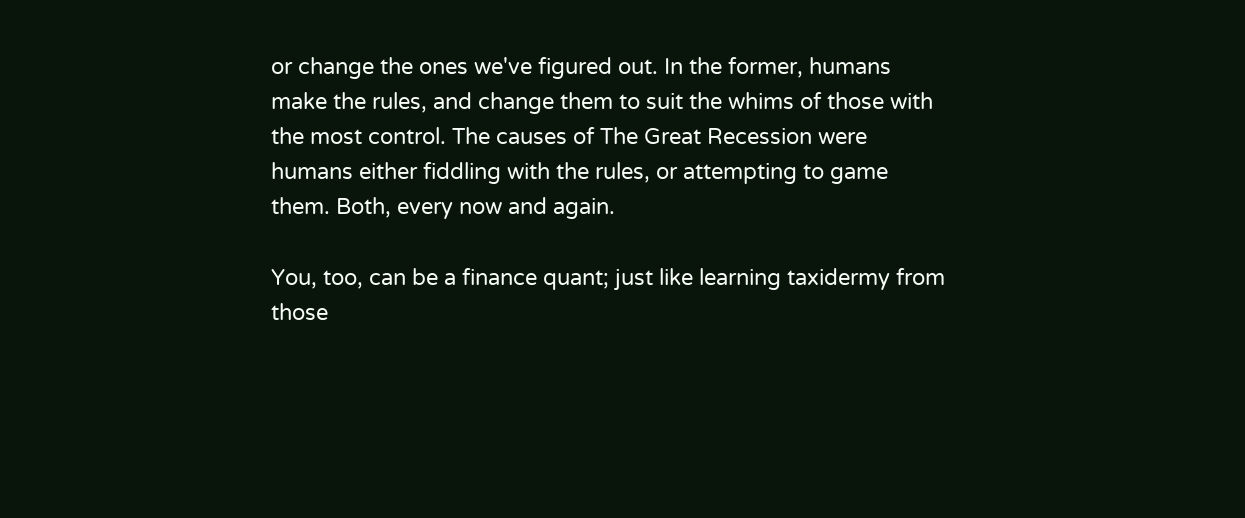or change the ones we've figured out. In the former, humans make the rules, and change them to suit the whims of those with the most control. The causes of The Great Recession were humans either fiddling with the rules, or attempting to game them. Both, every now and again.

You, too, can be a finance quant; just like learning taxidermy from those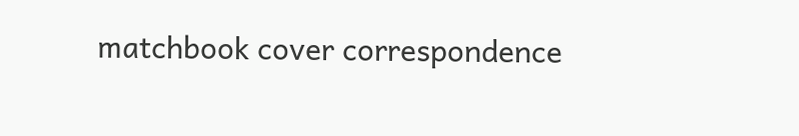matchbook cover correspondence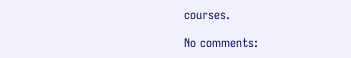courses.

No comments: